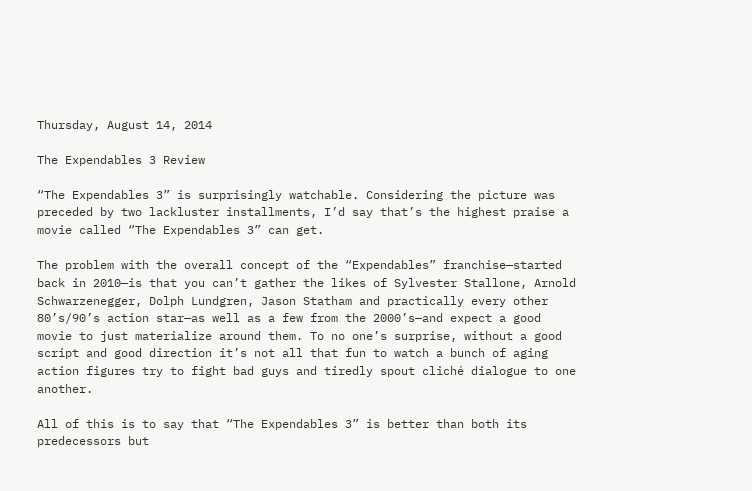Thursday, August 14, 2014

The Expendables 3 Review

“The Expendables 3” is surprisingly watchable. Considering the picture was preceded by two lackluster installments, I’d say that’s the highest praise a movie called “The Expendables 3” can get.

The problem with the overall concept of the “Expendables” franchise—started back in 2010—is that you can’t gather the likes of Sylvester Stallone, Arnold Schwarzenegger, Dolph Lundgren, Jason Statham and practically every other 80’s/90’s action star—as well as a few from the 2000’s—and expect a good movie to just materialize around them. To no one’s surprise, without a good script and good direction it’s not all that fun to watch a bunch of aging action figures try to fight bad guys and tiredly spout cliché dialogue to one another.

All of this is to say that “The Expendables 3” is better than both its predecessors but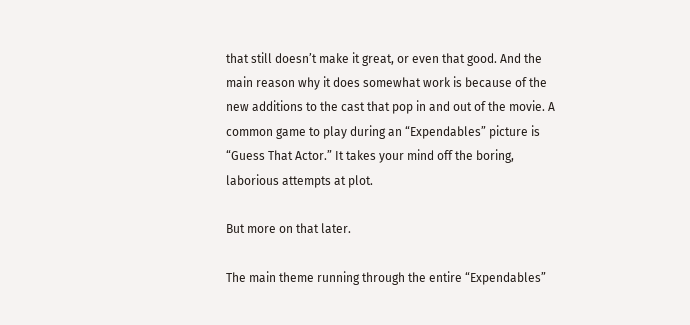that still doesn’t make it great, or even that good. And the main reason why it does somewhat work is because of the new additions to the cast that pop in and out of the movie. A common game to play during an “Expendables” picture is “Guess That Actor.” It takes your mind off the boring, laborious attempts at plot.

But more on that later.

The main theme running through the entire “Expendables”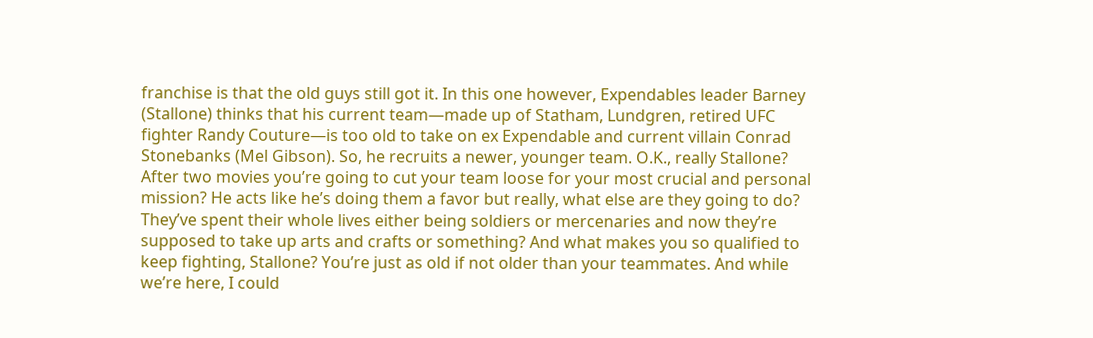franchise is that the old guys still got it. In this one however, Expendables leader Barney (Stallone) thinks that his current team—made up of Statham, Lundgren, retired UFC fighter Randy Couture—is too old to take on ex Expendable and current villain Conrad Stonebanks (Mel Gibson). So, he recruits a newer, younger team. O.K., really Stallone? After two movies you’re going to cut your team loose for your most crucial and personal mission? He acts like he’s doing them a favor but really, what else are they going to do? They’ve spent their whole lives either being soldiers or mercenaries and now they’re supposed to take up arts and crafts or something? And what makes you so qualified to keep fighting, Stallone? You’re just as old if not older than your teammates. And while we’re here, I could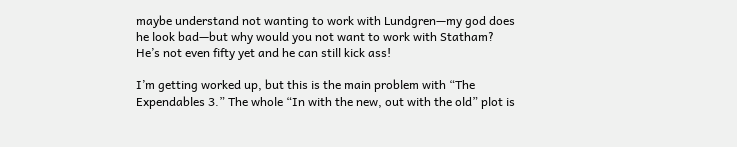maybe understand not wanting to work with Lundgren—my god does he look bad—but why would you not want to work with Statham? He’s not even fifty yet and he can still kick ass!

I’m getting worked up, but this is the main problem with “The Expendables 3.” The whole “In with the new, out with the old” plot is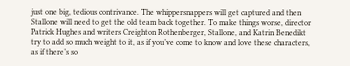just one big, tedious contrivance. The whippersnappers will get captured and then Stallone will need to get the old team back together. To make things worse, director Patrick Hughes and writers Creighton Rothenberger, Stallone, and Katrin Benedikt try to add so much weight to it, as if you’ve come to know and love these characters, as if there’s so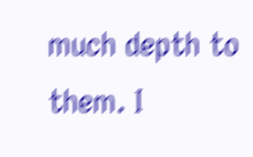much depth to them. I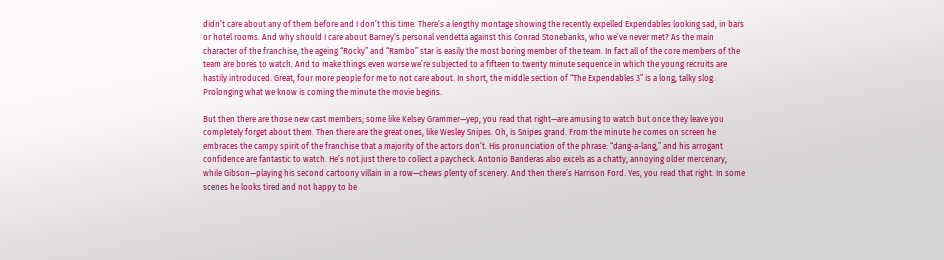didn’t care about any of them before and I don’t this time. There’s a lengthy montage showing the recently expelled Expendables looking sad, in bars or hotel rooms. And why should I care about Barney’s personal vendetta against this Conrad Stonebanks, who we’ve never met? As the main character of the franchise, the ageing “Rocky” and “Rambo” star is easily the most boring member of the team. In fact all of the core members of the team are bores to watch. And to make things even worse we’re subjected to a fifteen to twenty minute sequence in which the young recruits are hastily introduced. Great, four more people for me to not care about. In short, the middle section of “The Expendables 3” is a long, talky slog. Prolonging what we know is coming the minute the movie begins.

But then there are those new cast members; some like Kelsey Grammer—yep, you read that right—are amusing to watch but once they leave you completely forget about them. Then there are the great ones, like Wesley Snipes. Oh, is Snipes grand. From the minute he comes on screen he embraces the campy spirit of the franchise that a majority of the actors don’t. His pronunciation of the phrase: “dang-a-lang,” and his arrogant confidence are fantastic to watch. He’s not just there to collect a paycheck. Antonio Banderas also excels as a chatty, annoying older mercenary, while Gibson—playing his second cartoony villain in a row—chews plenty of scenery. And then there’s Harrison Ford. Yes, you read that right. In some scenes he looks tired and not happy to be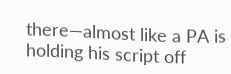there—almost like a PA is holding his script off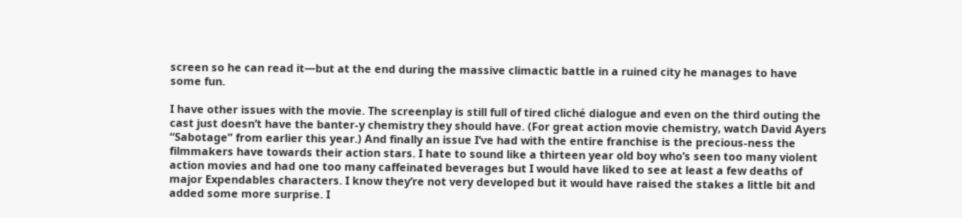screen so he can read it—but at the end during the massive climactic battle in a ruined city he manages to have some fun.

I have other issues with the movie. The screenplay is still full of tired cliché dialogue and even on the third outing the cast just doesn’t have the banter-y chemistry they should have. (For great action movie chemistry, watch David Ayers “Sabotage” from earlier this year.) And finally an issue I’ve had with the entire franchise is the precious-ness the filmmakers have towards their action stars. I hate to sound like a thirteen year old boy who’s seen too many violent action movies and had one too many caffeinated beverages but I would have liked to see at least a few deaths of major Expendables characters. I know they’re not very developed but it would have raised the stakes a little bit and added some more surprise. I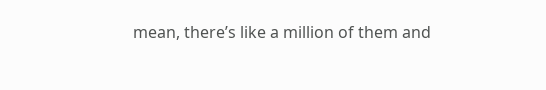mean, there’s like a million of them and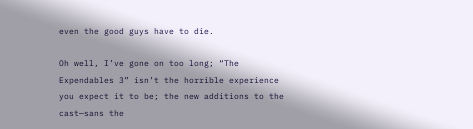even the good guys have to die.

Oh well, I’ve gone on too long; “The Expendables 3” isn’t the horrible experience you expect it to be; the new additions to the cast—sans the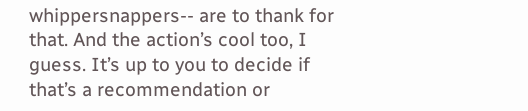whippersnappers-- are to thank for that. And the action’s cool too, I guess. It’s up to you to decide if that’s a recommendation or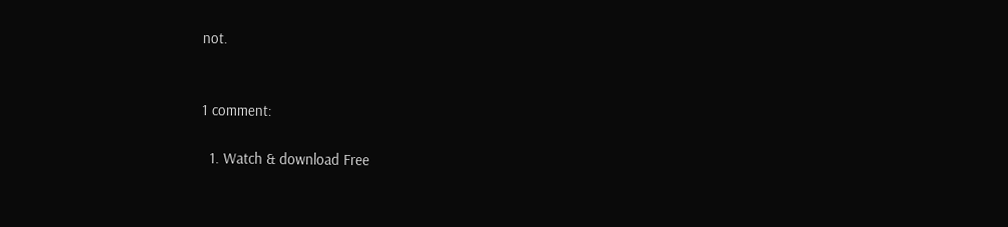not.


1 comment:

  1. Watch & download Free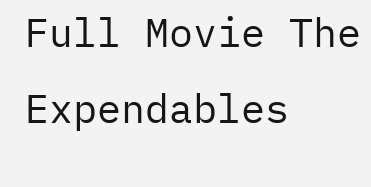Full Movie The Expendables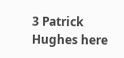3 Patrick Hughes here